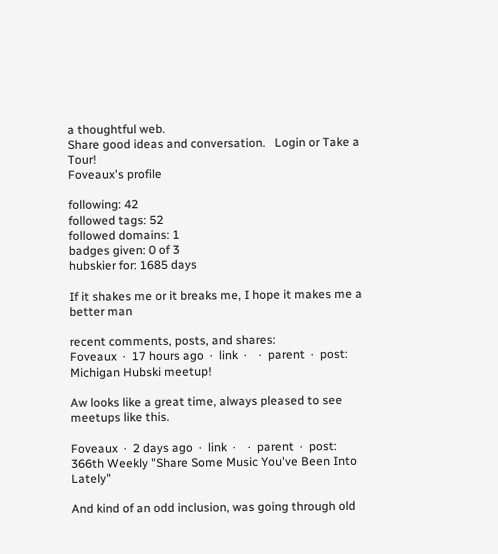a thoughtful web.
Share good ideas and conversation.   Login or Take a Tour!
Foveaux's profile

following: 42
followed tags: 52
followed domains: 1
badges given: 0 of 3
hubskier for: 1685 days

If it shakes me or it breaks me, I hope it makes me a better man

recent comments, posts, and shares:
Foveaux  ·  17 hours ago  ·  link  ·    ·  parent  ·  post: Michigan Hubski meetup!

Aw looks like a great time, always pleased to see meetups like this.

Foveaux  ·  2 days ago  ·  link  ·    ·  parent  ·  post: 366th Weekly "Share Some Music You've Been Into Lately"

And kind of an odd inclusion, was going through old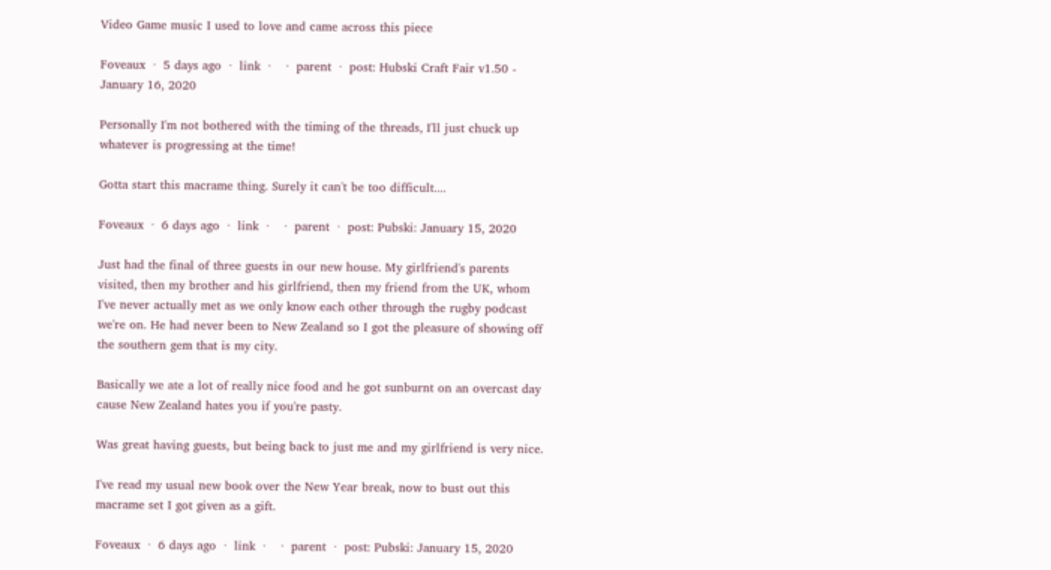Video Game music I used to love and came across this piece

Foveaux  ·  5 days ago  ·  link  ·    ·  parent  ·  post: Hubski Craft Fair v1.50 - January 16, 2020

Personally I'm not bothered with the timing of the threads, I'll just chuck up whatever is progressing at the time!

Gotta start this macrame thing. Surely it can't be too difficult....

Foveaux  ·  6 days ago  ·  link  ·    ·  parent  ·  post: Pubski: January 15, 2020

Just had the final of three guests in our new house. My girlfriend's parents visited, then my brother and his girlfriend, then my friend from the UK, whom I've never actually met as we only know each other through the rugby podcast we're on. He had never been to New Zealand so I got the pleasure of showing off the southern gem that is my city.

Basically we ate a lot of really nice food and he got sunburnt on an overcast day cause New Zealand hates you if you're pasty.

Was great having guests, but being back to just me and my girlfriend is very nice.

I've read my usual new book over the New Year break, now to bust out this macrame set I got given as a gift.

Foveaux  ·  6 days ago  ·  link  ·    ·  parent  ·  post: Pubski: January 15, 2020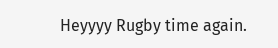Heyyyy Rugby time again.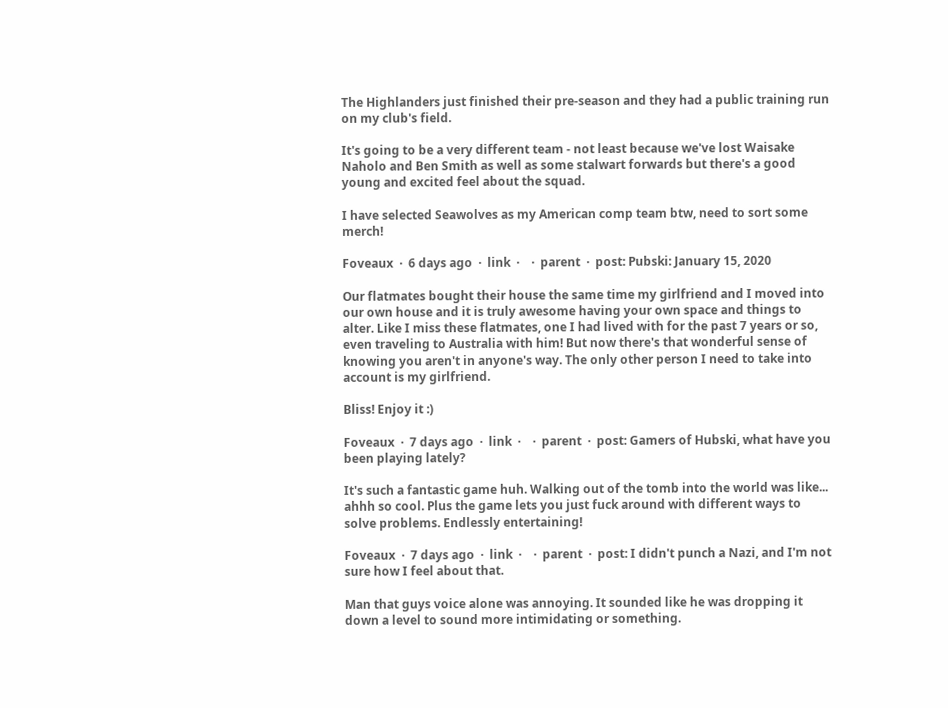The Highlanders just finished their pre-season and they had a public training run on my club's field.

It's going to be a very different team - not least because we've lost Waisake Naholo and Ben Smith as well as some stalwart forwards but there's a good young and excited feel about the squad.

I have selected Seawolves as my American comp team btw, need to sort some merch!

Foveaux  ·  6 days ago  ·  link  ·    ·  parent  ·  post: Pubski: January 15, 2020

Our flatmates bought their house the same time my girlfriend and I moved into our own house and it is truly awesome having your own space and things to alter. Like I miss these flatmates, one I had lived with for the past 7 years or so, even traveling to Australia with him! But now there's that wonderful sense of knowing you aren't in anyone's way. The only other person I need to take into account is my girlfriend.

Bliss! Enjoy it :)

Foveaux  ·  7 days ago  ·  link  ·    ·  parent  ·  post: Gamers of Hubski, what have you been playing lately?

It's such a fantastic game huh. Walking out of the tomb into the world was like... ahhh so cool. Plus the game lets you just fuck around with different ways to solve problems. Endlessly entertaining!

Foveaux  ·  7 days ago  ·  link  ·    ·  parent  ·  post: I didn't punch a Nazi, and I'm not sure how I feel about that.

Man that guys voice alone was annoying. It sounded like he was dropping it down a level to sound more intimidating or something.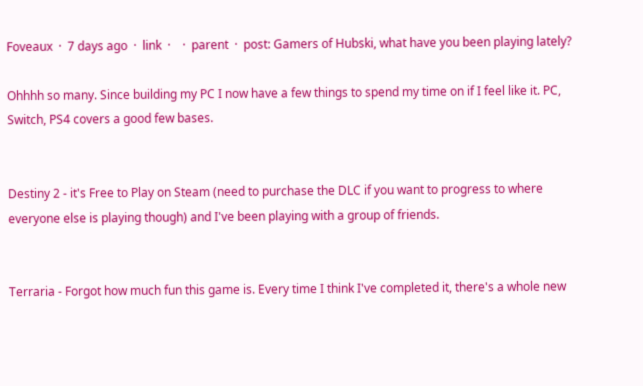Foveaux  ·  7 days ago  ·  link  ·    ·  parent  ·  post: Gamers of Hubski, what have you been playing lately?

Ohhhh so many. Since building my PC I now have a few things to spend my time on if I feel like it. PC, Switch, PS4 covers a good few bases.


Destiny 2 - it's Free to Play on Steam (need to purchase the DLC if you want to progress to where everyone else is playing though) and I've been playing with a group of friends.


Terraria - Forgot how much fun this game is. Every time I think I've completed it, there's a whole new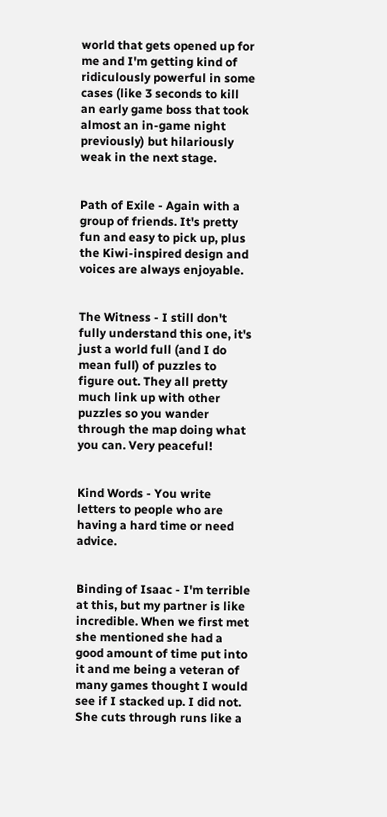world that gets opened up for me and I'm getting kind of ridiculously powerful in some cases (like 3 seconds to kill an early game boss that took almost an in-game night previously) but hilariously weak in the next stage.


Path of Exile - Again with a group of friends. It's pretty fun and easy to pick up, plus the Kiwi-inspired design and voices are always enjoyable.


The Witness - I still don't fully understand this one, it's just a world full (and I do mean full) of puzzles to figure out. They all pretty much link up with other puzzles so you wander through the map doing what you can. Very peaceful!


Kind Words - You write letters to people who are having a hard time or need advice.


Binding of Isaac - I'm terrible at this, but my partner is like incredible. When we first met she mentioned she had a good amount of time put into it and me being a veteran of many games thought I would see if I stacked up. I did not. She cuts through runs like a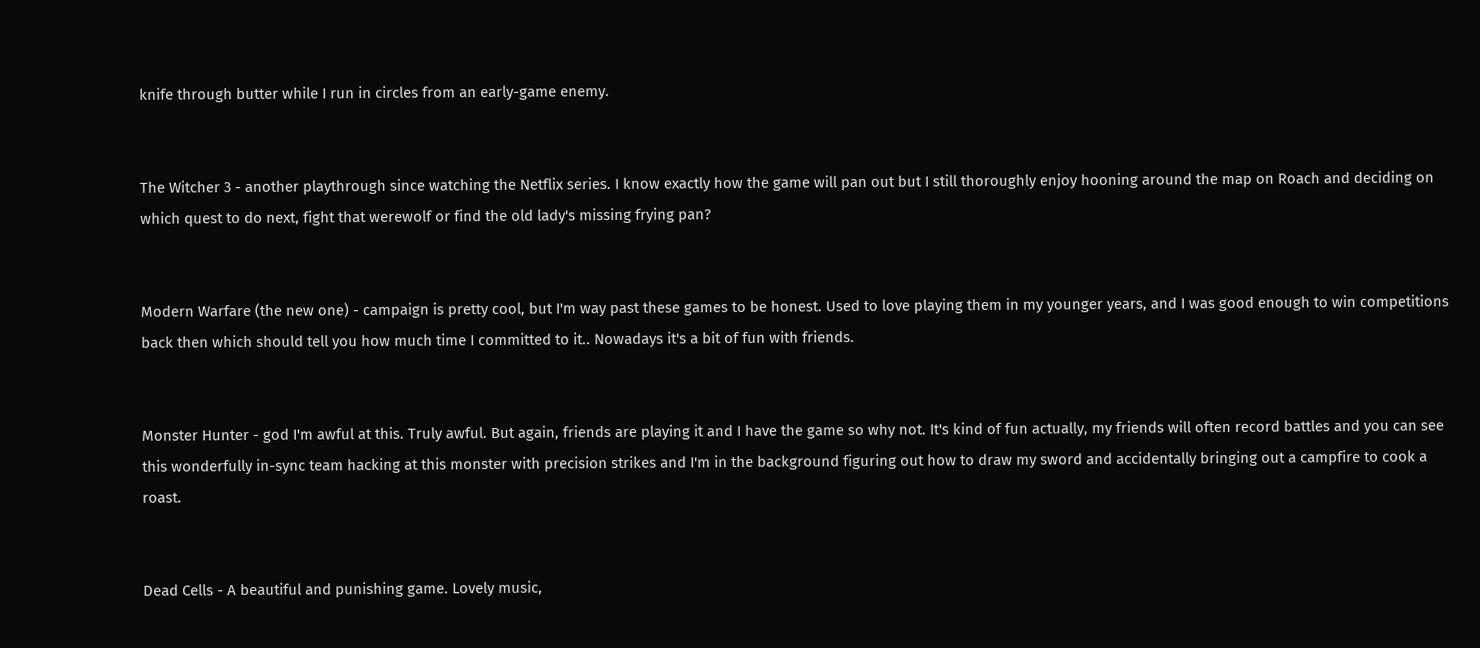knife through butter while I run in circles from an early-game enemy.


The Witcher 3 - another playthrough since watching the Netflix series. I know exactly how the game will pan out but I still thoroughly enjoy hooning around the map on Roach and deciding on which quest to do next, fight that werewolf or find the old lady's missing frying pan?


Modern Warfare (the new one) - campaign is pretty cool, but I'm way past these games to be honest. Used to love playing them in my younger years, and I was good enough to win competitions back then which should tell you how much time I committed to it.. Nowadays it's a bit of fun with friends.


Monster Hunter - god I'm awful at this. Truly awful. But again, friends are playing it and I have the game so why not. It's kind of fun actually, my friends will often record battles and you can see this wonderfully in-sync team hacking at this monster with precision strikes and I'm in the background figuring out how to draw my sword and accidentally bringing out a campfire to cook a roast.


Dead Cells - A beautiful and punishing game. Lovely music,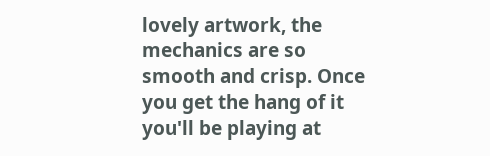lovely artwork, the mechanics are so smooth and crisp. Once you get the hang of it you'll be playing at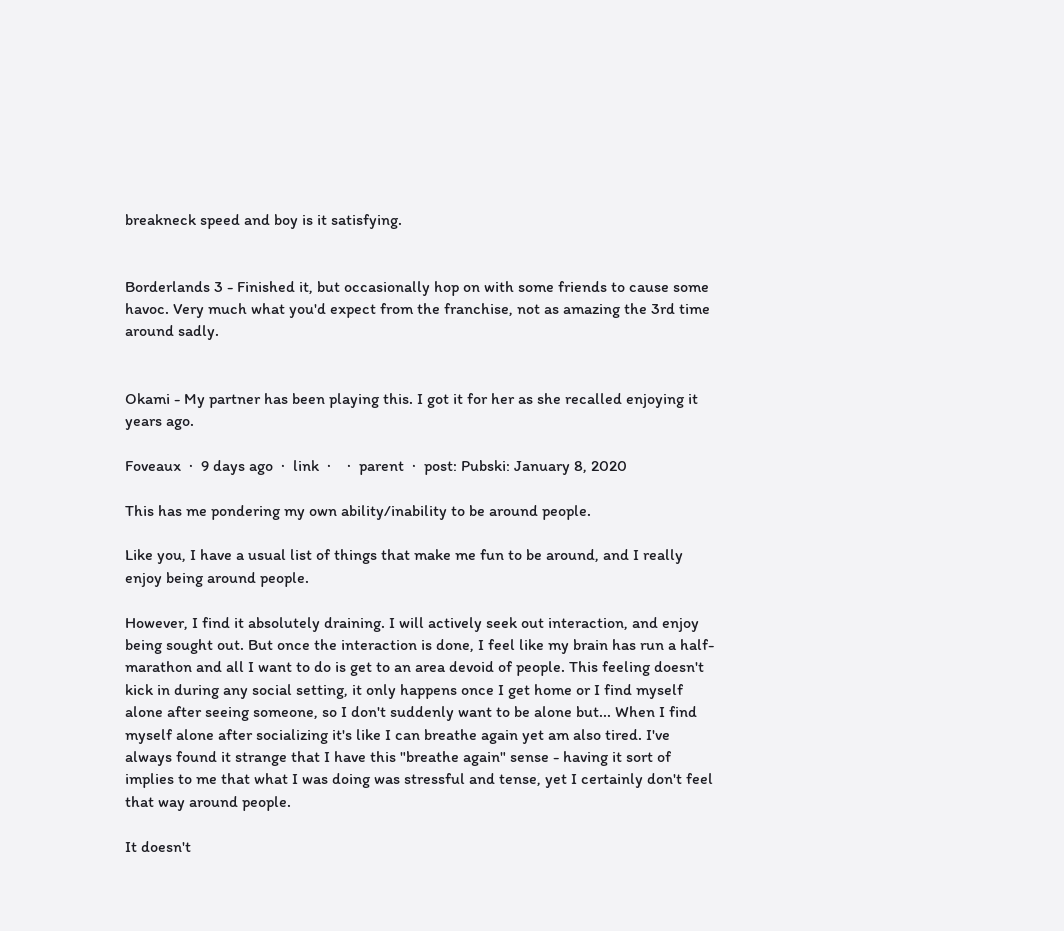breakneck speed and boy is it satisfying.


Borderlands 3 - Finished it, but occasionally hop on with some friends to cause some havoc. Very much what you'd expect from the franchise, not as amazing the 3rd time around sadly.


Okami - My partner has been playing this. I got it for her as she recalled enjoying it years ago.

Foveaux  ·  9 days ago  ·  link  ·    ·  parent  ·  post: Pubski: January 8, 2020

This has me pondering my own ability/inability to be around people.

Like you, I have a usual list of things that make me fun to be around, and I really enjoy being around people.

However, I find it absolutely draining. I will actively seek out interaction, and enjoy being sought out. But once the interaction is done, I feel like my brain has run a half-marathon and all I want to do is get to an area devoid of people. This feeling doesn't kick in during any social setting, it only happens once I get home or I find myself alone after seeing someone, so I don't suddenly want to be alone but... When I find myself alone after socializing it's like I can breathe again yet am also tired. I've always found it strange that I have this "breathe again" sense - having it sort of implies to me that what I was doing was stressful and tense, yet I certainly don't feel that way around people.

It doesn't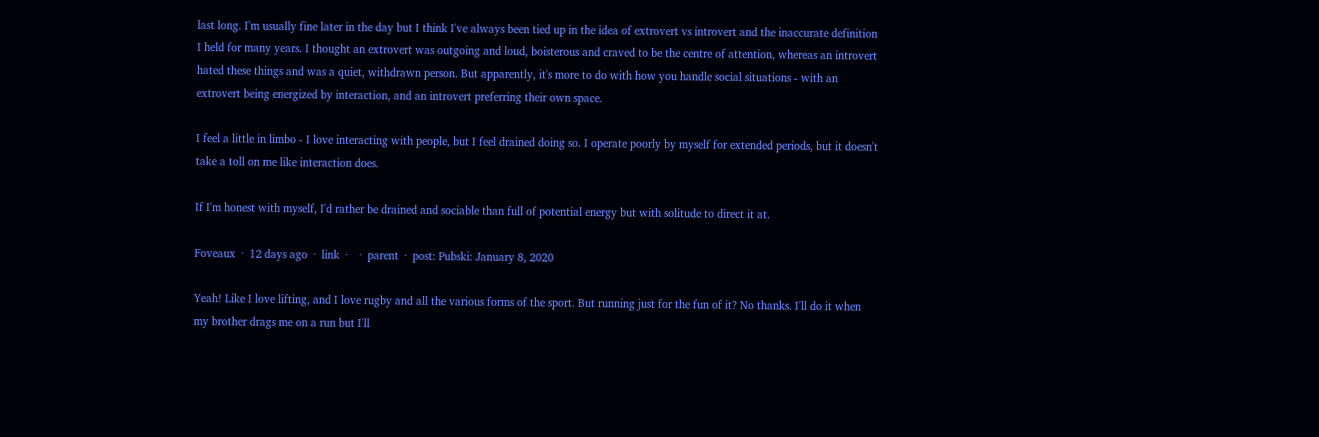last long. I'm usually fine later in the day but I think I've always been tied up in the idea of extrovert vs introvert and the inaccurate definition I held for many years. I thought an extrovert was outgoing and loud, boisterous and craved to be the centre of attention, whereas an introvert hated these things and was a quiet, withdrawn person. But apparently, it's more to do with how you handle social situations - with an extrovert being energized by interaction, and an introvert preferring their own space.

I feel a little in limbo - I love interacting with people, but I feel drained doing so. I operate poorly by myself for extended periods, but it doesn't take a toll on me like interaction does.

If I'm honest with myself, I'd rather be drained and sociable than full of potential energy but with solitude to direct it at.

Foveaux  ·  12 days ago  ·  link  ·    ·  parent  ·  post: Pubski: January 8, 2020

Yeah! Like I love lifting, and I love rugby and all the various forms of the sport. But running just for the fun of it? No thanks. I'll do it when my brother drags me on a run but I'll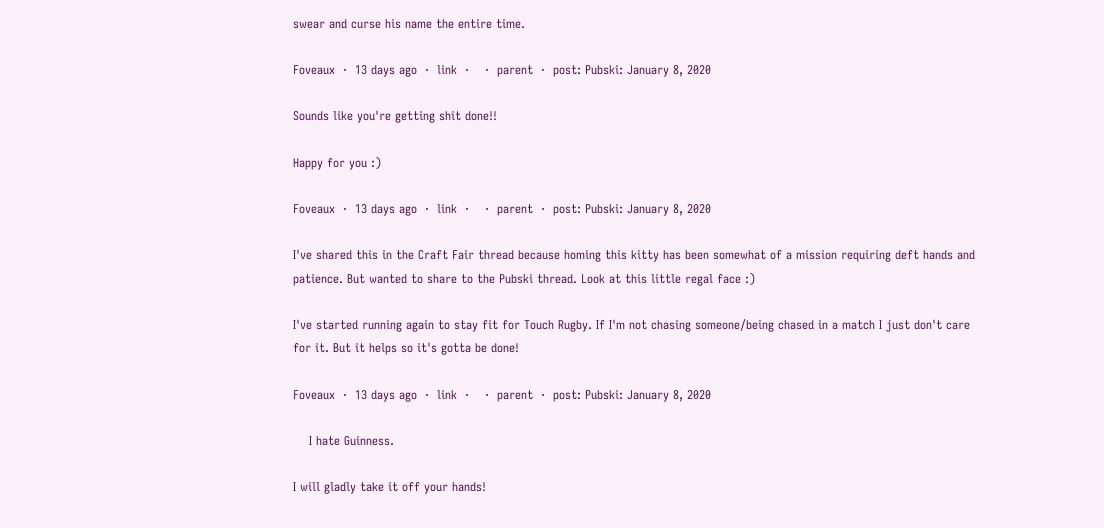swear and curse his name the entire time.

Foveaux  ·  13 days ago  ·  link  ·    ·  parent  ·  post: Pubski: January 8, 2020

Sounds like you're getting shit done!!

Happy for you :)

Foveaux  ·  13 days ago  ·  link  ·    ·  parent  ·  post: Pubski: January 8, 2020

I've shared this in the Craft Fair thread because homing this kitty has been somewhat of a mission requiring deft hands and patience. But wanted to share to the Pubski thread. Look at this little regal face :)

I've started running again to stay fit for Touch Rugby. If I'm not chasing someone/being chased in a match I just don't care for it. But it helps so it's gotta be done!

Foveaux  ·  13 days ago  ·  link  ·    ·  parent  ·  post: Pubski: January 8, 2020

    I hate Guinness.

I will gladly take it off your hands!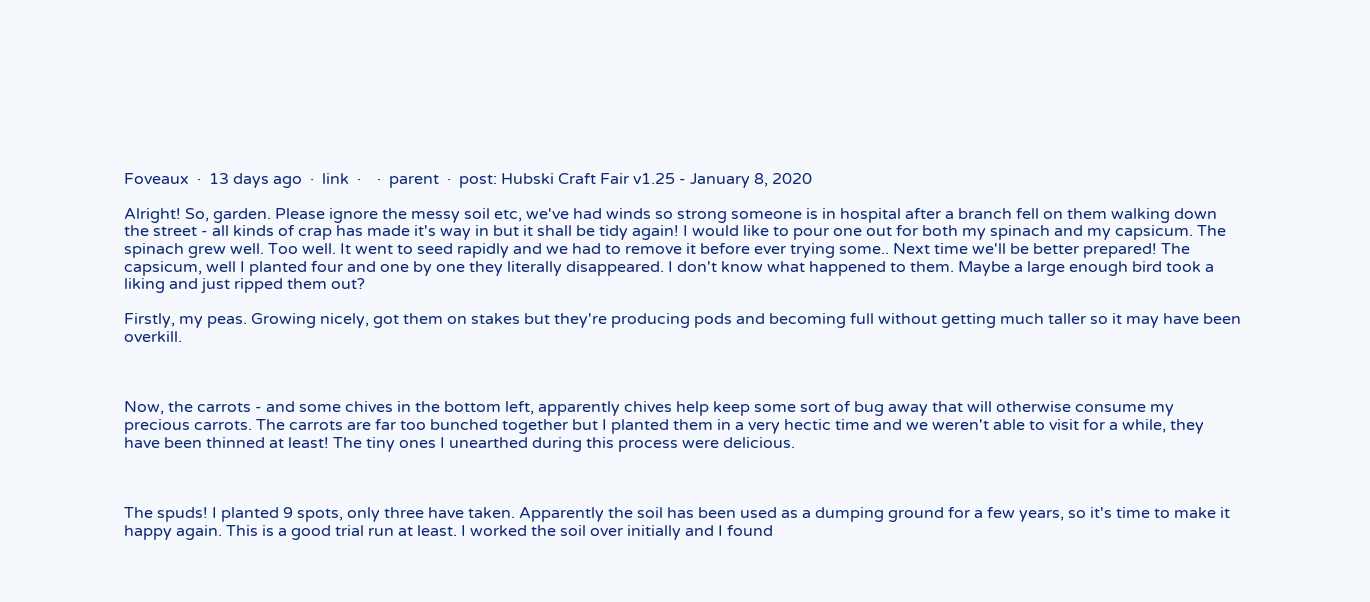Foveaux  ·  13 days ago  ·  link  ·    ·  parent  ·  post: Hubski Craft Fair v1.25 - January 8, 2020

Alright! So, garden. Please ignore the messy soil etc, we've had winds so strong someone is in hospital after a branch fell on them walking down the street - all kinds of crap has made it's way in but it shall be tidy again! I would like to pour one out for both my spinach and my capsicum. The spinach grew well. Too well. It went to seed rapidly and we had to remove it before ever trying some.. Next time we'll be better prepared! The capsicum, well I planted four and one by one they literally disappeared. I don't know what happened to them. Maybe a large enough bird took a liking and just ripped them out?

Firstly, my peas. Growing nicely, got them on stakes but they're producing pods and becoming full without getting much taller so it may have been overkill.



Now, the carrots - and some chives in the bottom left, apparently chives help keep some sort of bug away that will otherwise consume my precious carrots. The carrots are far too bunched together but I planted them in a very hectic time and we weren't able to visit for a while, they have been thinned at least! The tiny ones I unearthed during this process were delicious.



The spuds! I planted 9 spots, only three have taken. Apparently the soil has been used as a dumping ground for a few years, so it's time to make it happy again. This is a good trial run at least. I worked the soil over initially and I found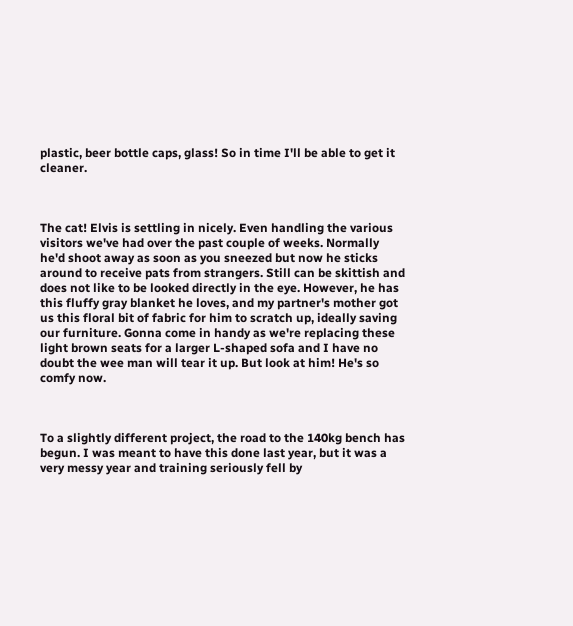plastic, beer bottle caps, glass! So in time I'll be able to get it cleaner.



The cat! Elvis is settling in nicely. Even handling the various visitors we've had over the past couple of weeks. Normally he'd shoot away as soon as you sneezed but now he sticks around to receive pats from strangers. Still can be skittish and does not like to be looked directly in the eye. However, he has this fluffy gray blanket he loves, and my partner's mother got us this floral bit of fabric for him to scratch up, ideally saving our furniture. Gonna come in handy as we're replacing these light brown seats for a larger L-shaped sofa and I have no doubt the wee man will tear it up. But look at him! He's so comfy now.



To a slightly different project, the road to the 140kg bench has begun. I was meant to have this done last year, but it was a very messy year and training seriously fell by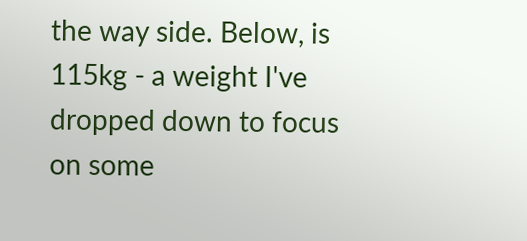the way side. Below, is 115kg - a weight I've dropped down to focus on some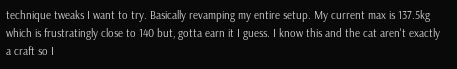technique tweaks I want to try. Basically revamping my entire setup. My current max is 137.5kg which is frustratingly close to 140 but, gotta earn it I guess. I know this and the cat aren't exactly a craft so I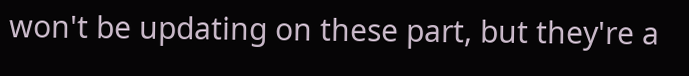won't be updating on these part, but they're a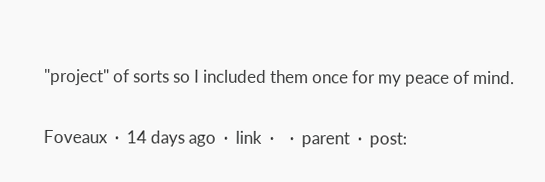"project" of sorts so I included them once for my peace of mind.

Foveaux  ·  14 days ago  ·  link  ·    ·  parent  ·  post: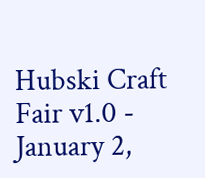Hubski Craft Fair v1.0 - January 2,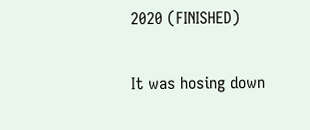2020 (FINISHED)

It was hosing down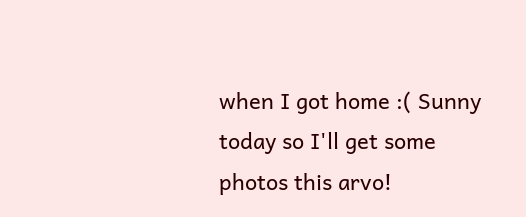when I got home :( Sunny today so I'll get some photos this arvo!